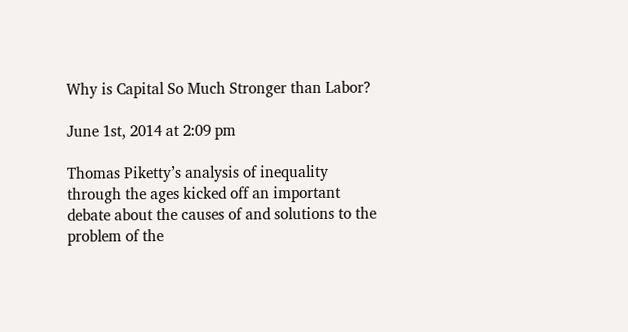Why is Capital So Much Stronger than Labor?

June 1st, 2014 at 2:09 pm

Thomas Piketty’s analysis of inequality through the ages kicked off an important debate about the causes of and solutions to the problem of the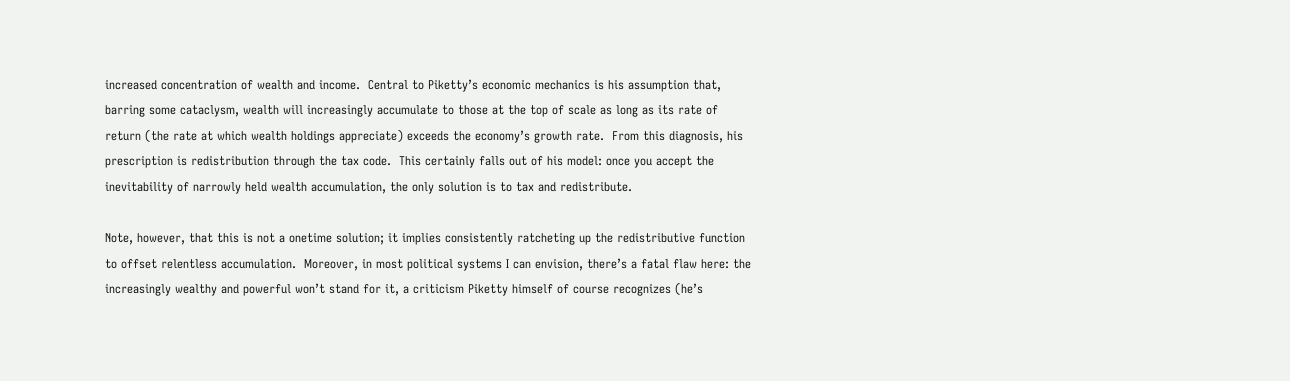increased concentration of wealth and income.  Central to Piketty’s economic mechanics is his assumption that, barring some cataclysm, wealth will increasingly accumulate to those at the top of scale as long as its rate of return (the rate at which wealth holdings appreciate) exceeds the economy’s growth rate.  From this diagnosis, his prescription is redistribution through the tax code.  This certainly falls out of his model: once you accept the inevitability of narrowly held wealth accumulation, the only solution is to tax and redistribute.

Note, however, that this is not a onetime solution; it implies consistently ratcheting up the redistributive function to offset relentless accumulation.  Moreover, in most political systems I can envision, there’s a fatal flaw here: the increasingly wealthy and powerful won’t stand for it, a criticism Piketty himself of course recognizes (he’s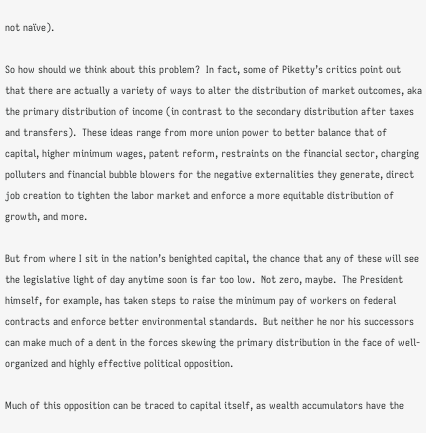not naïve).

So how should we think about this problem?  In fact, some of Piketty’s critics point out that there are actually a variety of ways to alter the distribution of market outcomes, aka the primary distribution of income (in contrast to the secondary distribution after taxes and transfers).  These ideas range from more union power to better balance that of capital, higher minimum wages, patent reform, restraints on the financial sector, charging polluters and financial bubble blowers for the negative externalities they generate, direct job creation to tighten the labor market and enforce a more equitable distribution of growth, and more.

But from where I sit in the nation’s benighted capital, the chance that any of these will see the legislative light of day anytime soon is far too low.  Not zero, maybe.  The President himself, for example, has taken steps to raise the minimum pay of workers on federal contracts and enforce better environmental standards.  But neither he nor his successors can make much of a dent in the forces skewing the primary distribution in the face of well-organized and highly effective political opposition.

Much of this opposition can be traced to capital itself, as wealth accumulators have the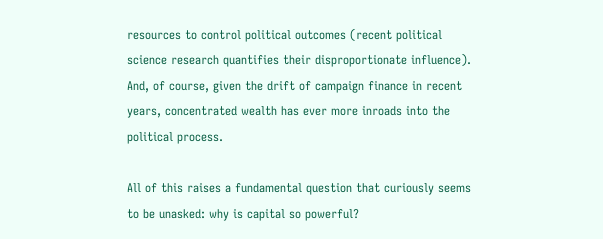resources to control political outcomes (recent political science research quantifies their disproportionate influence).  And, of course, given the drift of campaign finance in recent years, concentrated wealth has ever more inroads into the political process.

All of this raises a fundamental question that curiously seems to be unasked: why is capital so powerful?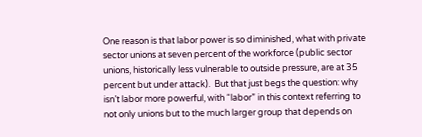One reason is that labor power is so diminished, what with private sector unions at seven percent of the workforce (public sector unions, historically less vulnerable to outside pressure, are at 35 percent but under attack).  But that just begs the question: why isn’t labor more powerful, with “labor” in this context referring to not only unions but to the much larger group that depends on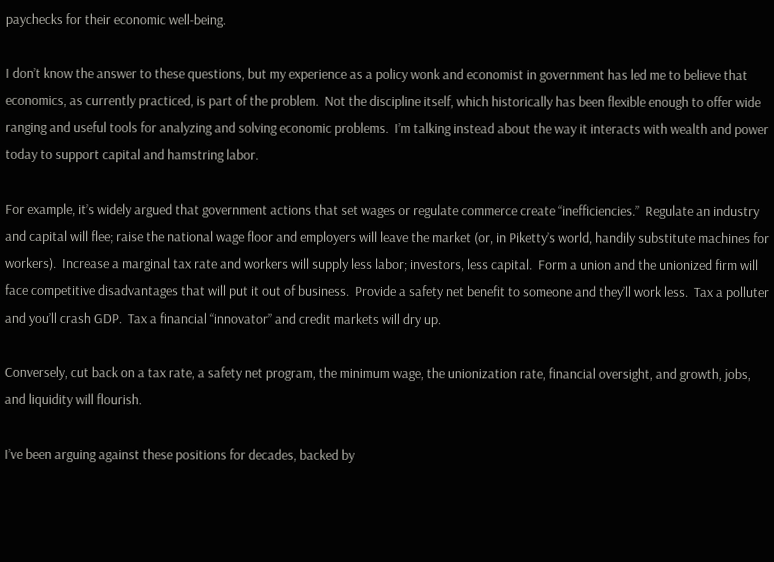paychecks for their economic well-being.

I don’t know the answer to these questions, but my experience as a policy wonk and economist in government has led me to believe that economics, as currently practiced, is part of the problem.  Not the discipline itself, which historically has been flexible enough to offer wide ranging and useful tools for analyzing and solving economic problems.  I’m talking instead about the way it interacts with wealth and power today to support capital and hamstring labor.

For example, it’s widely argued that government actions that set wages or regulate commerce create “inefficiencies.”  Regulate an industry and capital will flee; raise the national wage floor and employers will leave the market (or, in Piketty’s world, handily substitute machines for workers).  Increase a marginal tax rate and workers will supply less labor; investors, less capital.  Form a union and the unionized firm will face competitive disadvantages that will put it out of business.  Provide a safety net benefit to someone and they’ll work less.  Tax a polluter and you’ll crash GDP.  Tax a financial “innovator” and credit markets will dry up.

Conversely, cut back on a tax rate, a safety net program, the minimum wage, the unionization rate, financial oversight, and growth, jobs, and liquidity will flourish.

I’ve been arguing against these positions for decades, backed by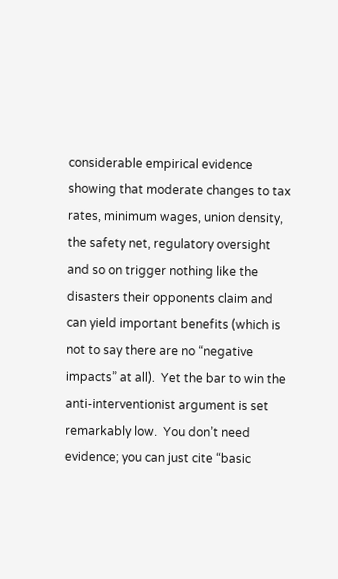considerable empirical evidence showing that moderate changes to tax rates, minimum wages, union density, the safety net, regulatory oversight and so on trigger nothing like the disasters their opponents claim and can yield important benefits (which is not to say there are no “negative impacts” at all).  Yet the bar to win the anti-interventionist argument is set remarkably low.  You don’t need evidence; you can just cite “basic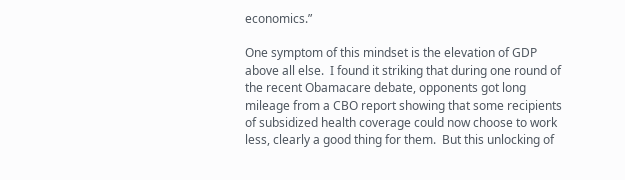economics.”

One symptom of this mindset is the elevation of GDP above all else.  I found it striking that during one round of the recent Obamacare debate, opponents got long mileage from a CBO report showing that some recipients of subsidized health coverage could now choose to work less, clearly a good thing for them.  But this unlocking of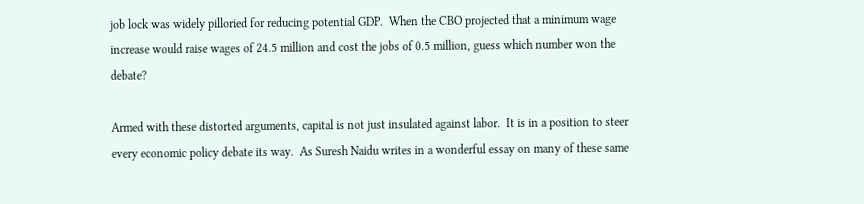job lock was widely pilloried for reducing potential GDP.  When the CBO projected that a minimum wage increase would raise wages of 24.5 million and cost the jobs of 0.5 million, guess which number won the debate?

Armed with these distorted arguments, capital is not just insulated against labor.  It is in a position to steer every economic policy debate its way.  As Suresh Naidu writes in a wonderful essay on many of these same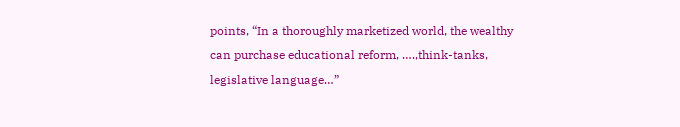points, “In a thoroughly marketized world, the wealthy can purchase educational reform, ….,think-tanks, legislative language…”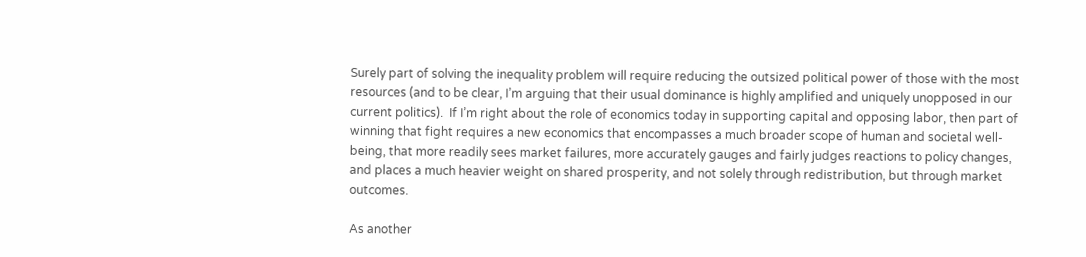Surely part of solving the inequality problem will require reducing the outsized political power of those with the most resources (and to be clear, I’m arguing that their usual dominance is highly amplified and uniquely unopposed in our current politics).  If I’m right about the role of economics today in supporting capital and opposing labor, then part of winning that fight requires a new economics that encompasses a much broader scope of human and societal well-being, that more readily sees market failures, more accurately gauges and fairly judges reactions to policy changes, and places a much heavier weight on shared prosperity, and not solely through redistribution, but through market outcomes.

As another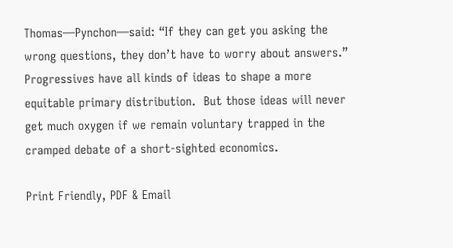Thomas—Pynchon—said: “If they can get you asking the wrong questions, they don’t have to worry about answers.”  Progressives have all kinds of ideas to shape a more equitable primary distribution.  But those ideas will never get much oxygen if we remain voluntary trapped in the cramped debate of a short-sighted economics.

Print Friendly, PDF & Email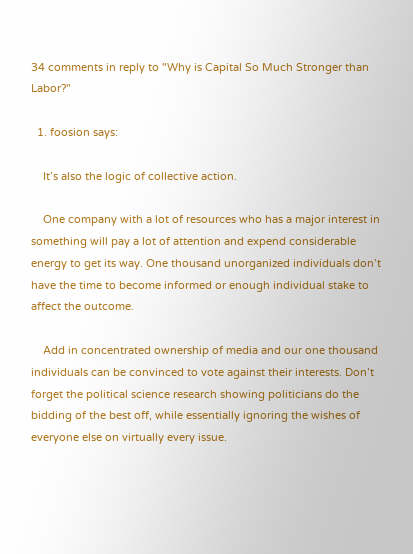34 comments in reply to "Why is Capital So Much Stronger than Labor?"

  1. foosion says:

    It’s also the logic of collective action.

    One company with a lot of resources who has a major interest in something will pay a lot of attention and expend considerable energy to get its way. One thousand unorganized individuals don’t have the time to become informed or enough individual stake to affect the outcome.

    Add in concentrated ownership of media and our one thousand individuals can be convinced to vote against their interests. Don’t forget the political science research showing politicians do the bidding of the best off, while essentially ignoring the wishes of everyone else on virtually every issue.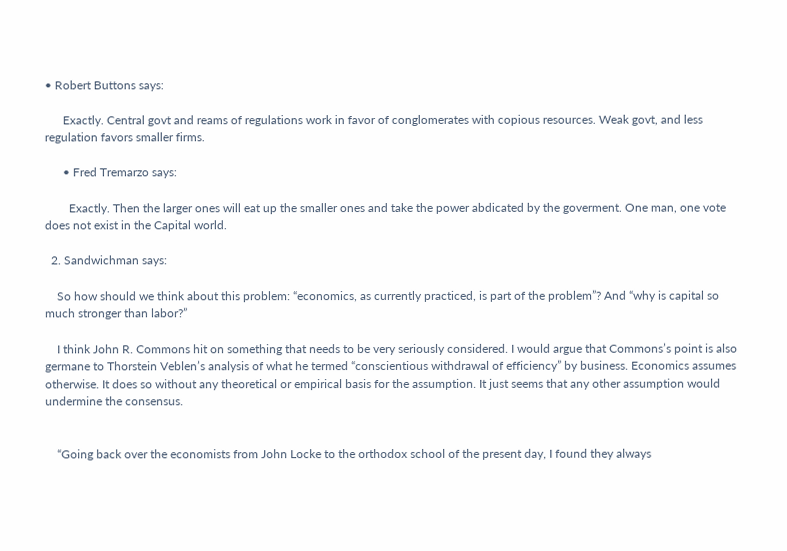• Robert Buttons says:

      Exactly. Central govt and reams of regulations work in favor of conglomerates with copious resources. Weak govt, and less regulation favors smaller firms.

      • Fred Tremarzo says:

        Exactly. Then the larger ones will eat up the smaller ones and take the power abdicated by the goverment. One man, one vote does not exist in the Capital world.

  2. Sandwichman says:

    So how should we think about this problem: “economics, as currently practiced, is part of the problem”? And “why is capital so much stronger than labor?”

    I think John R. Commons hit on something that needs to be very seriously considered. I would argue that Commons’s point is also germane to Thorstein Veblen’s analysis of what he termed “conscientious withdrawal of efficiency” by business. Economics assumes otherwise. It does so without any theoretical or empirical basis for the assumption. It just seems that any other assumption would undermine the consensus.


    “Going back over the economists from John Locke to the orthodox school of the present day, I found they always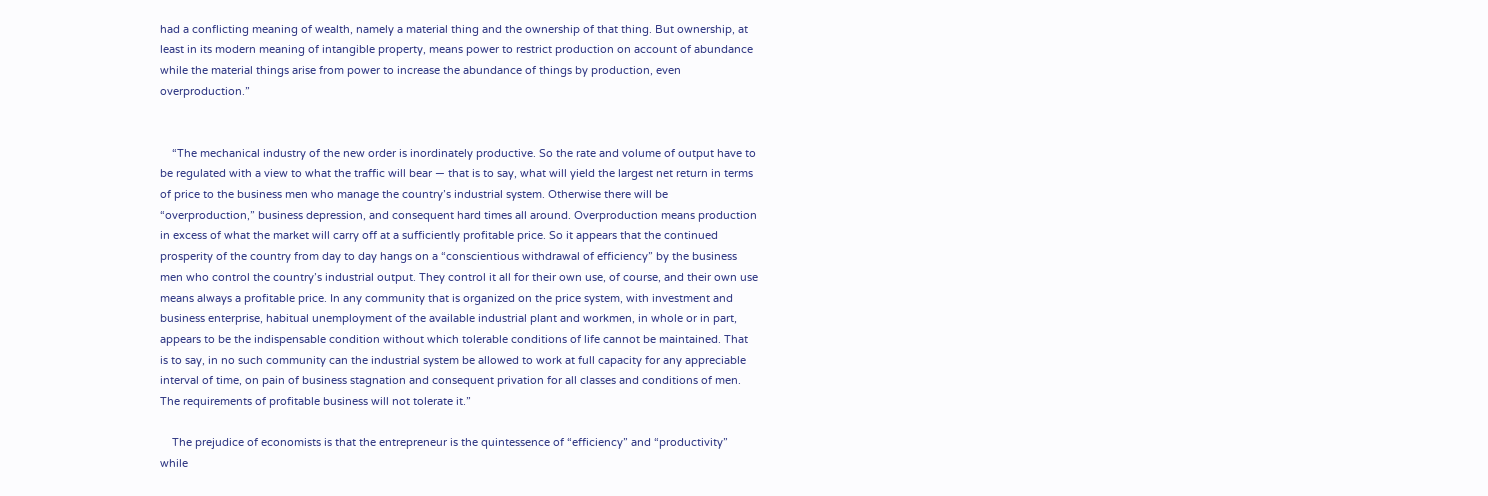had a conflicting meaning of wealth, namely a material thing and the ownership of that thing. But ownership, at least in its modern meaning of intangible property, means power to restrict production on account of abundance while the material things arise from power to increase the abundance of things by production, even overproduction.”


    “The mechanical industry of the new order is inordinately productive. So the rate and volume of output have to be regulated with a view to what the traffic will bear — that is to say, what will yield the largest net return in terms of price to the business men who manage the country’s industrial system. Otherwise there will be “overproduction,” business depression, and consequent hard times all around. Overproduction means production in excess of what the market will carry off at a sufficiently profitable price. So it appears that the continued prosperity of the country from day to day hangs on a “conscientious withdrawal of efficiency” by the business men who control the country’s industrial output. They control it all for their own use, of course, and their own use means always a profitable price. In any community that is organized on the price system, with investment and business enterprise, habitual unemployment of the available industrial plant and workmen, in whole or in part, appears to be the indispensable condition without which tolerable conditions of life cannot be maintained. That is to say, in no such community can the industrial system be allowed to work at full capacity for any appreciable interval of time, on pain of business stagnation and consequent privation for all classes and conditions of men. The requirements of profitable business will not tolerate it.”

    The prejudice of economists is that the entrepreneur is the quintessence of “efficiency” and “productivity” while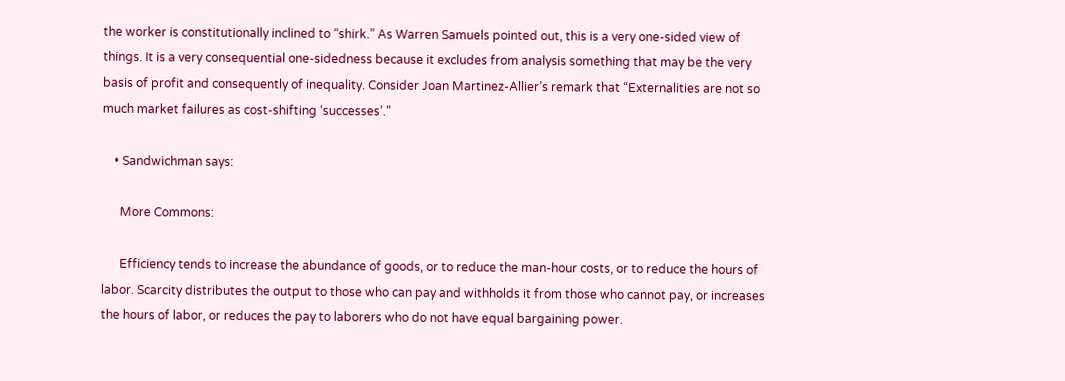the worker is constitutionally inclined to “shirk.” As Warren Samuels pointed out, this is a very one-sided view of things. It is a very consequential one-sidedness because it excludes from analysis something that may be the very basis of profit and consequently of inequality. Consider Joan Martinez-Allier’s remark that “Externalities are not so much market failures as cost-shifting ‘successes’.”

    • Sandwichman says:

      More Commons:

      Efficiency tends to increase the abundance of goods, or to reduce the man-hour costs, or to reduce the hours of labor. Scarcity distributes the output to those who can pay and withholds it from those who cannot pay, or increases the hours of labor, or reduces the pay to laborers who do not have equal bargaining power.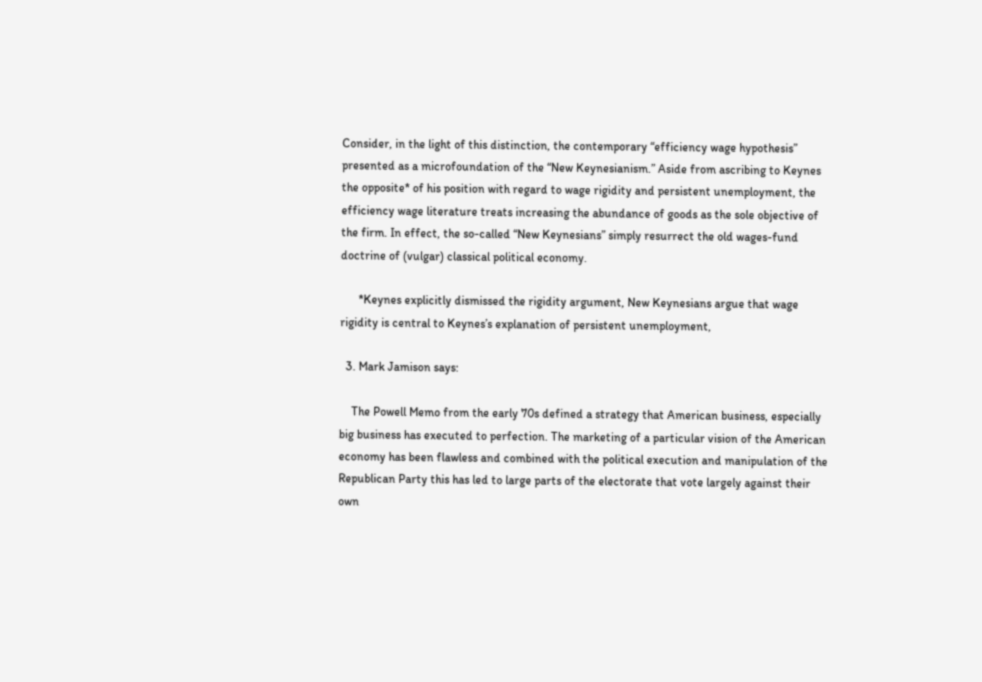Consider, in the light of this distinction, the contemporary “efficiency wage hypothesis” presented as a microfoundation of the “New Keynesianism.” Aside from ascribing to Keynes the opposite* of his position with regard to wage rigidity and persistent unemployment, the efficiency wage literature treats increasing the abundance of goods as the sole objective of the firm. In effect, the so-called “New Keynesians” simply resurrect the old wages-fund doctrine of (vulgar) classical political economy.

      *Keynes explicitly dismissed the rigidity argument, New Keynesians argue that wage rigidity is central to Keynes’s explanation of persistent unemployment,

  3. Mark Jamison says:

    The Powell Memo from the early 70s defined a strategy that American business, especially big business has executed to perfection. The marketing of a particular vision of the American economy has been flawless and combined with the political execution and manipulation of the Republican Party this has led to large parts of the electorate that vote largely against their own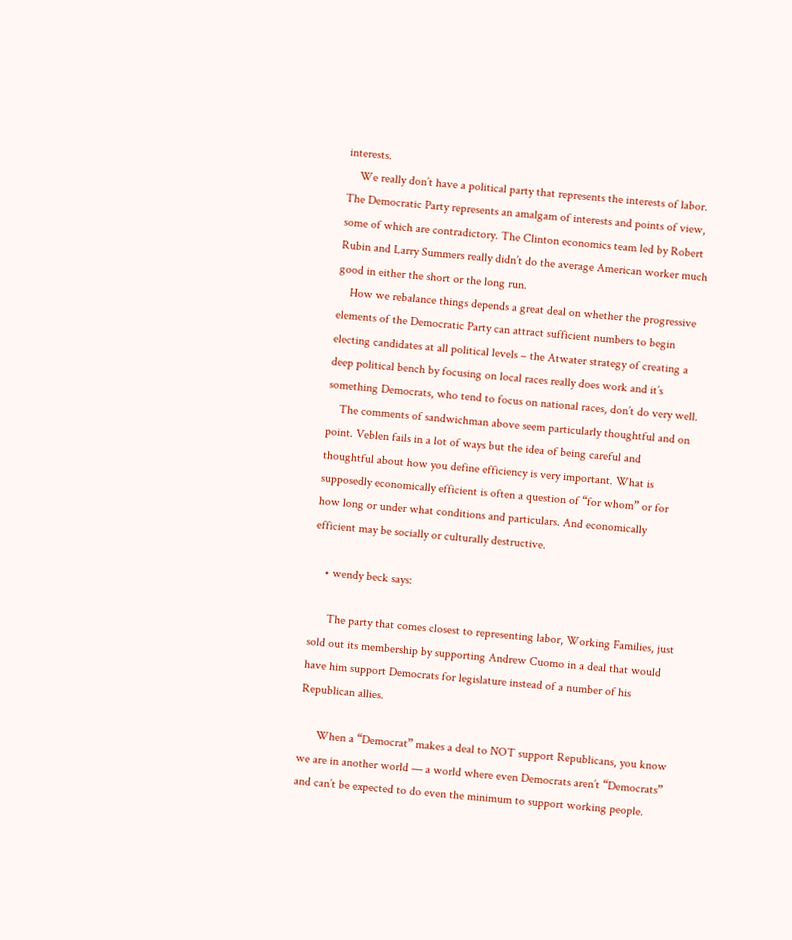interests.
    We really don’t have a political party that represents the interests of labor. The Democratic Party represents an amalgam of interests and points of view, some of which are contradictory. The Clinton economics team led by Robert Rubin and Larry Summers really didn’t do the average American worker much good in either the short or the long run.
    How we rebalance things depends a great deal on whether the progressive elements of the Democratic Party can attract sufficient numbers to begin electing candidates at all political levels – the Atwater strategy of creating a deep political bench by focusing on local races really does work and it’s something Democrats, who tend to focus on national races, don’t do very well.
    The comments of sandwichman above seem particularly thoughtful and on point. Veblen fails in a lot of ways but the idea of being careful and thoughtful about how you define efficiency is very important. What is supposedly economically efficient is often a question of “for whom” or for how long or under what conditions and particulars. And economically efficient may be socially or culturally destructive.

    • wendy beck says:

      The party that comes closest to representing labor, Working Families, just sold out its membership by supporting Andrew Cuomo in a deal that would have him support Democrats for legislature instead of a number of his Republican allies.

      When a “Democrat” makes a deal to NOT support Republicans, you know we are in another world — a world where even Democrats aren’t “Democrats” and can’t be expected to do even the minimum to support working people.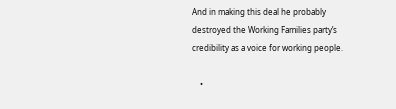And in making this deal he probably destroyed the Working Families party’s credibility as a voice for working people.

    •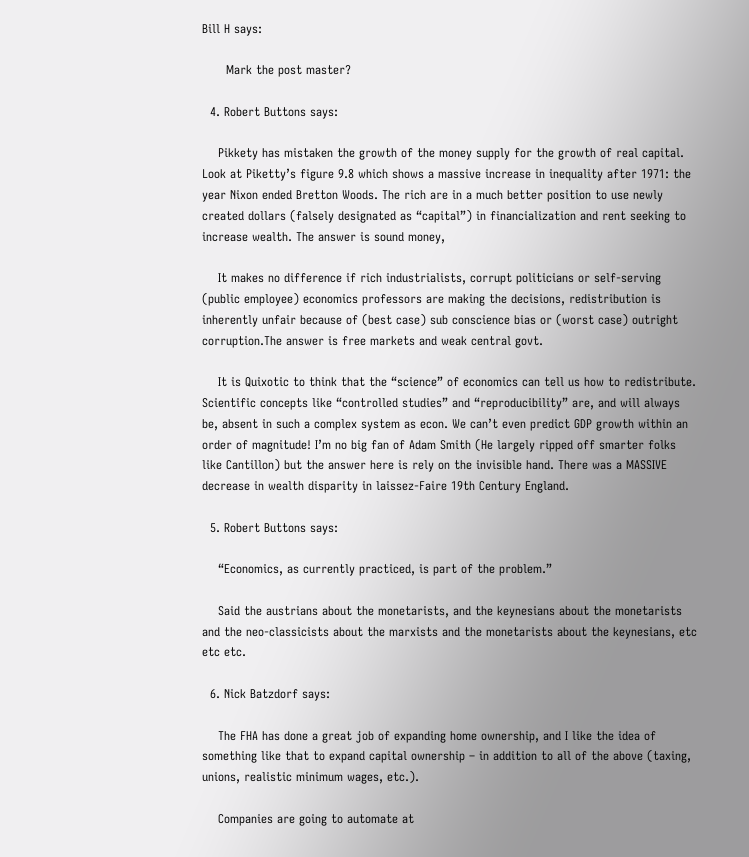Bill H says:

      Mark the post master?

  4. Robert Buttons says:

    Pikkety has mistaken the growth of the money supply for the growth of real capital. Look at Piketty’s figure 9.8 which shows a massive increase in inequality after 1971: the year Nixon ended Bretton Woods. The rich are in a much better position to use newly created dollars (falsely designated as “capital”) in financialization and rent seeking to increase wealth. The answer is sound money,

    It makes no difference if rich industrialists, corrupt politicians or self-serving (public employee) economics professors are making the decisions, redistribution is inherently unfair because of (best case) sub conscience bias or (worst case) outright corruption.The answer is free markets and weak central govt.

    It is Quixotic to think that the “science” of economics can tell us how to redistribute. Scientific concepts like “controlled studies” and “reproducibility” are, and will always be, absent in such a complex system as econ. We can’t even predict GDP growth within an order of magnitude! I’m no big fan of Adam Smith (He largely ripped off smarter folks like Cantillon) but the answer here is rely on the invisible hand. There was a MASSIVE decrease in wealth disparity in laissez-Faire 19th Century England.

  5. Robert Buttons says:

    “Economics, as currently practiced, is part of the problem.”

    Said the austrians about the monetarists, and the keynesians about the monetarists and the neo-classicists about the marxists and the monetarists about the keynesians, etc etc etc.

  6. Nick Batzdorf says:

    The FHA has done a great job of expanding home ownership, and I like the idea of something like that to expand capital ownership – in addition to all of the above (taxing, unions, realistic minimum wages, etc.).

    Companies are going to automate at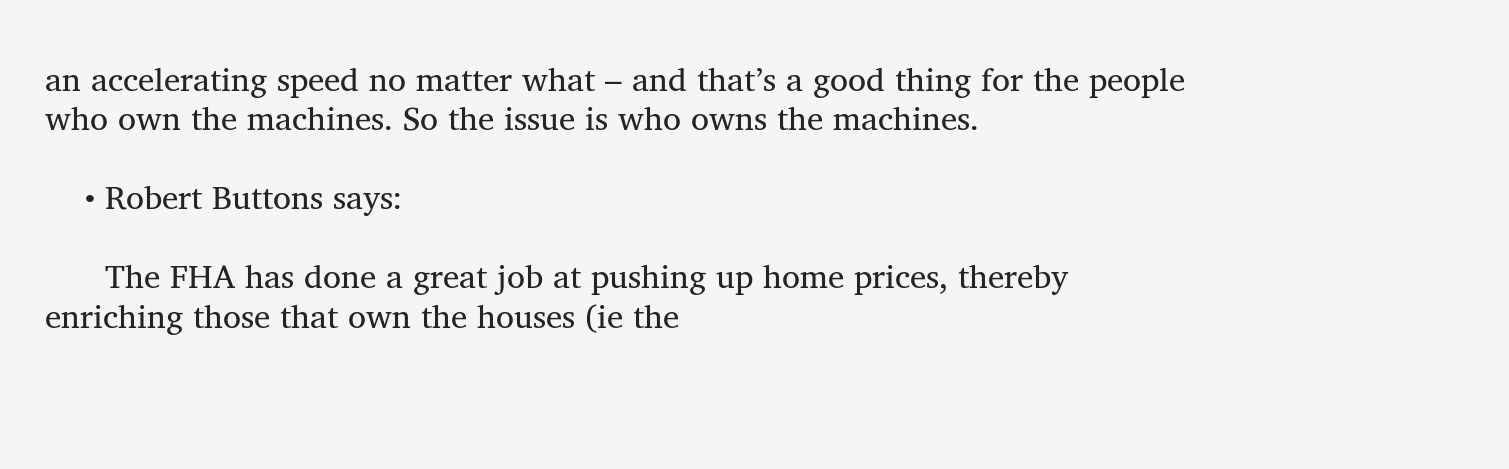an accelerating speed no matter what – and that’s a good thing for the people who own the machines. So the issue is who owns the machines.

    • Robert Buttons says:

      The FHA has done a great job at pushing up home prices, thereby enriching those that own the houses (ie the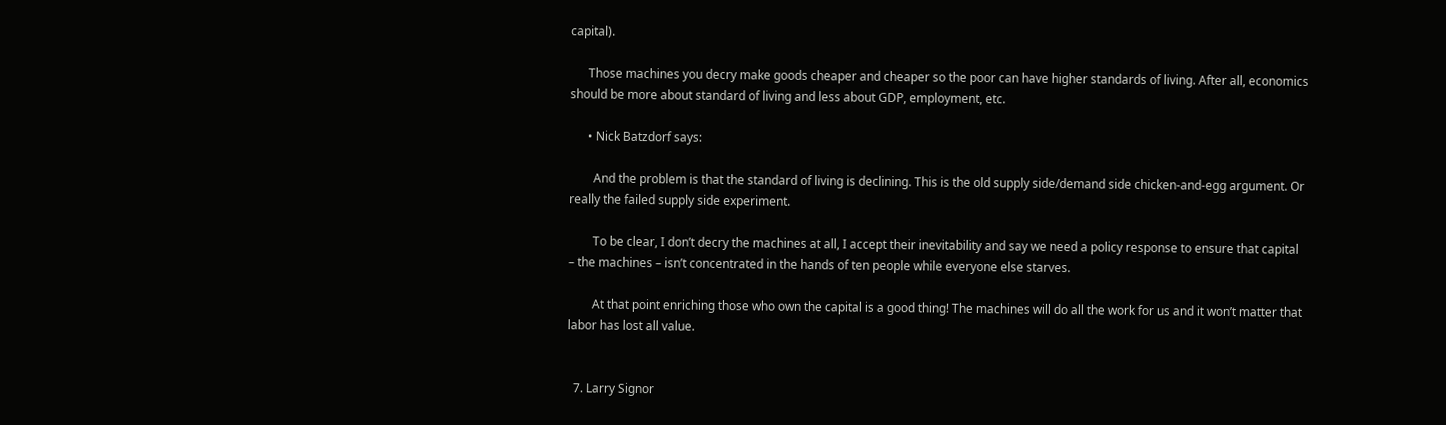capital).

      Those machines you decry make goods cheaper and cheaper so the poor can have higher standards of living. After all, economics should be more about standard of living and less about GDP, employment, etc.

      • Nick Batzdorf says:

        And the problem is that the standard of living is declining. This is the old supply side/demand side chicken-and-egg argument. Or really the failed supply side experiment.

        To be clear, I don’t decry the machines at all, I accept their inevitability and say we need a policy response to ensure that capital – the machines – isn’t concentrated in the hands of ten people while everyone else starves.

        At that point enriching those who own the capital is a good thing! The machines will do all the work for us and it won’t matter that labor has lost all value.


  7. Larry Signor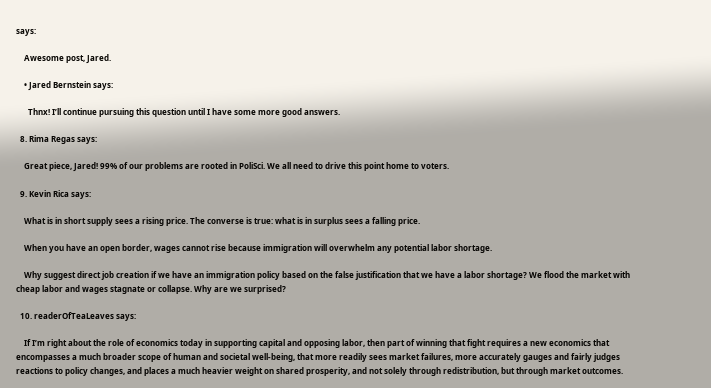says:

    Awesome post, Jared.

    • Jared Bernstein says:

      Thnx! I’ll continue pursuing this question until I have some more good answers.

  8. Rima Regas says:

    Great piece, Jared! 99% of our problems are rooted in PoliSci. We all need to drive this point home to voters.

  9. Kevin Rica says:

    What is in short supply sees a rising price. The converse is true: what is in surplus sees a falling price.

    When you have an open border, wages cannot rise because immigration will overwhelm any potential labor shortage.

    Why suggest direct job creation if we have an immigration policy based on the false justification that we have a labor shortage? We flood the market with cheap labor and wages stagnate or collapse. Why are we surprised?

  10. readerOfTeaLeaves says:

    If I’m right about the role of economics today in supporting capital and opposing labor, then part of winning that fight requires a new economics that encompasses a much broader scope of human and societal well-being, that more readily sees market failures, more accurately gauges and fairly judges reactions to policy changes, and places a much heavier weight on shared prosperity, and not solely through redistribution, but through market outcomes.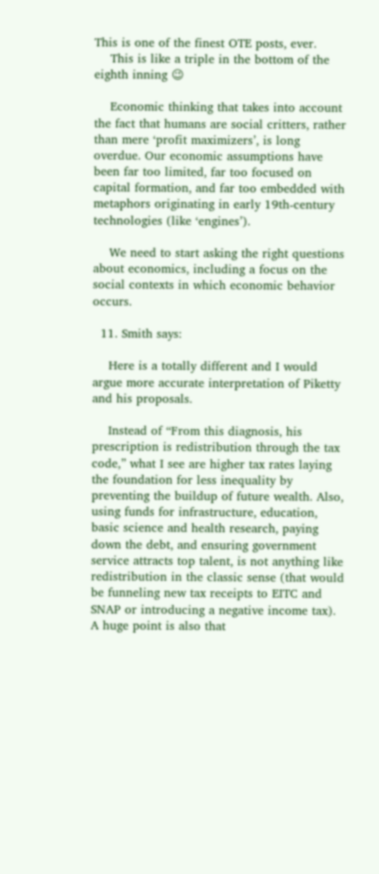This is one of the finest OTE posts, ever.
    This is like a triple in the bottom of the eighth inning 😉

    Economic thinking that takes into account the fact that humans are social critters, rather than mere ‘profit maximizers’, is long overdue. Our economic assumptions have been far too limited, far too focused on capital formation, and far too embedded with metaphors originating in early 19th-century technologies (like ‘engines’).

    We need to start asking the right questions about economics, including a focus on the social contexts in which economic behavior occurs.

  11. Smith says:

    Here is a totally different and I would argue more accurate interpretation of Piketty and his proposals.

    Instead of “From this diagnosis, his prescription is redistribution through the tax code,” what I see are higher tax rates laying the foundation for less inequality by preventing the buildup of future wealth. Also, using funds for infrastructure, education, basic science and health research, paying down the debt, and ensuring government service attracts top talent, is not anything like redistribution in the classic sense (that would be funneling new tax receipts to EITC and SNAP or introducing a negative income tax). A huge point is also that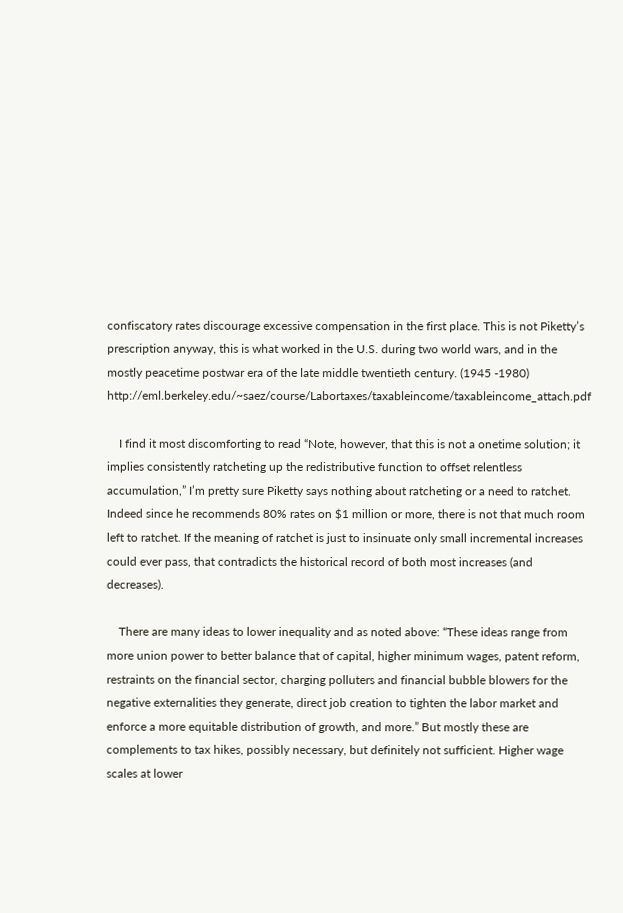confiscatory rates discourage excessive compensation in the first place. This is not Piketty’s prescription anyway, this is what worked in the U.S. during two world wars, and in the mostly peacetime postwar era of the late middle twentieth century. (1945 -1980) http://eml.berkeley.edu/~saez/course/Labortaxes/taxableincome/taxableincome_attach.pdf

    I find it most discomforting to read “Note, however, that this is not a onetime solution; it implies consistently ratcheting up the redistributive function to offset relentless accumulation,” I’m pretty sure Piketty says nothing about ratcheting or a need to ratchet. Indeed since he recommends 80% rates on $1 million or more, there is not that much room left to ratchet. If the meaning of ratchet is just to insinuate only small incremental increases could ever pass, that contradicts the historical record of both most increases (and decreases).

    There are many ideas to lower inequality and as noted above: “These ideas range from more union power to better balance that of capital, higher minimum wages, patent reform, restraints on the financial sector, charging polluters and financial bubble blowers for the negative externalities they generate, direct job creation to tighten the labor market and enforce a more equitable distribution of growth, and more.” But mostly these are complements to tax hikes, possibly necessary, but definitely not sufficient. Higher wage scales at lower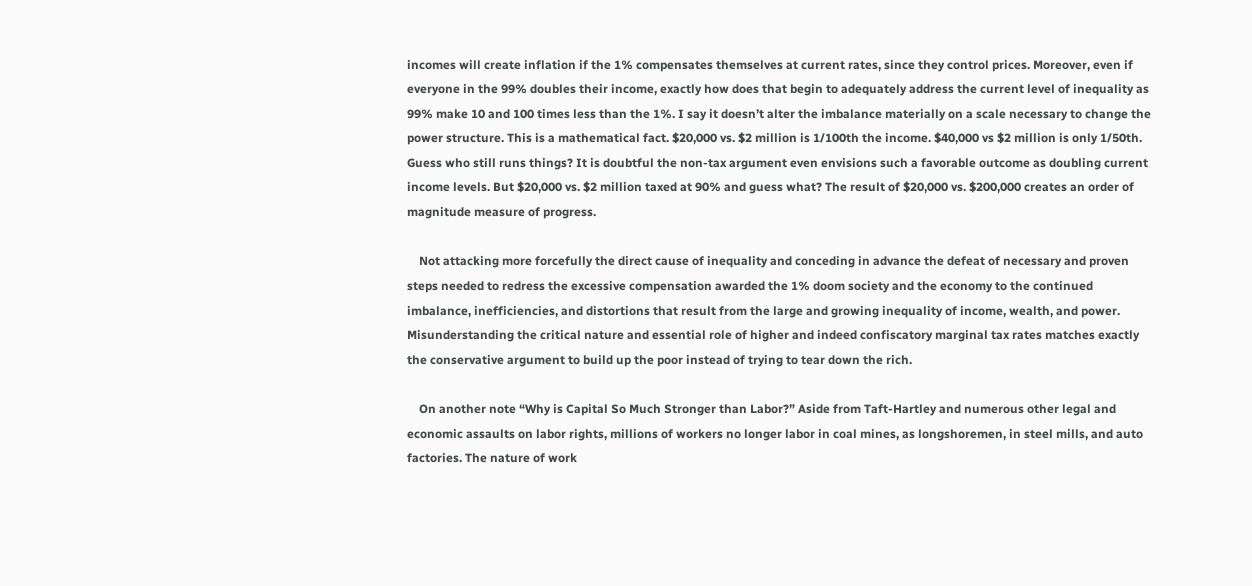incomes will create inflation if the 1% compensates themselves at current rates, since they control prices. Moreover, even if everyone in the 99% doubles their income, exactly how does that begin to adequately address the current level of inequality as 99% make 10 and 100 times less than the 1%. I say it doesn’t alter the imbalance materially on a scale necessary to change the power structure. This is a mathematical fact. $20,000 vs. $2 million is 1/100th the income. $40,000 vs $2 million is only 1/50th. Guess who still runs things? It is doubtful the non-tax argument even envisions such a favorable outcome as doubling current income levels. But $20,000 vs. $2 million taxed at 90% and guess what? The result of $20,000 vs. $200,000 creates an order of magnitude measure of progress.

    Not attacking more forcefully the direct cause of inequality and conceding in advance the defeat of necessary and proven steps needed to redress the excessive compensation awarded the 1% doom society and the economy to the continued imbalance, inefficiencies, and distortions that result from the large and growing inequality of income, wealth, and power. Misunderstanding the critical nature and essential role of higher and indeed confiscatory marginal tax rates matches exactly the conservative argument to build up the poor instead of trying to tear down the rich.

    On another note “Why is Capital So Much Stronger than Labor?” Aside from Taft-Hartley and numerous other legal and economic assaults on labor rights, millions of workers no longer labor in coal mines, as longshoremen, in steel mills, and auto factories. The nature of work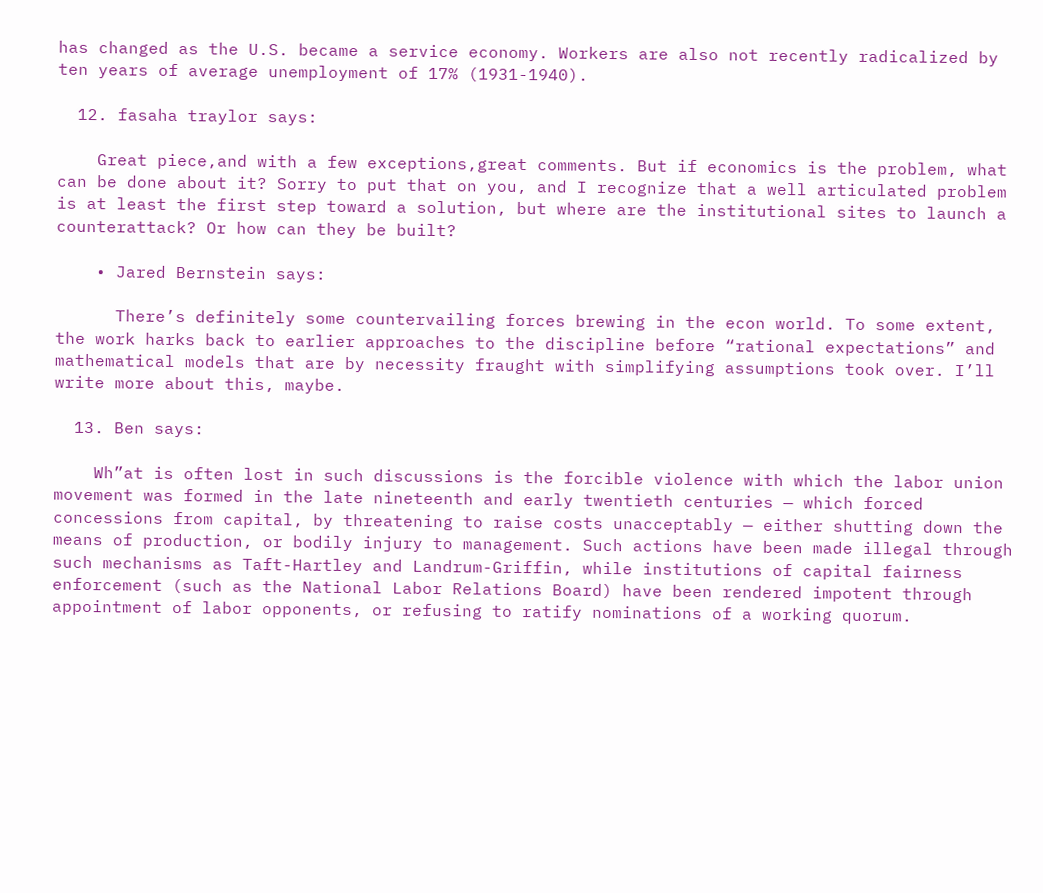has changed as the U.S. became a service economy. Workers are also not recently radicalized by ten years of average unemployment of 17% (1931-1940).

  12. fasaha traylor says:

    Great piece,and with a few exceptions,great comments. But if economics is the problem, what can be done about it? Sorry to put that on you, and I recognize that a well articulated problem is at least the first step toward a solution, but where are the institutional sites to launch a counterattack? Or how can they be built?

    • Jared Bernstein says:

      There’s definitely some countervailing forces brewing in the econ world. To some extent, the work harks back to earlier approaches to the discipline before “rational expectations” and mathematical models that are by necessity fraught with simplifying assumptions took over. I’ll write more about this, maybe.

  13. Ben says:

    Wh”at is often lost in such discussions is the forcible violence with which the labor union movement was formed in the late nineteenth and early twentieth centuries — which forced concessions from capital, by threatening to raise costs unacceptably — either shutting down the means of production, or bodily injury to management. Such actions have been made illegal through such mechanisms as Taft-Hartley and Landrum-Griffin, while institutions of capital fairness enforcement (such as the National Labor Relations Board) have been rendered impotent through appointment of labor opponents, or refusing to ratify nominations of a working quorum.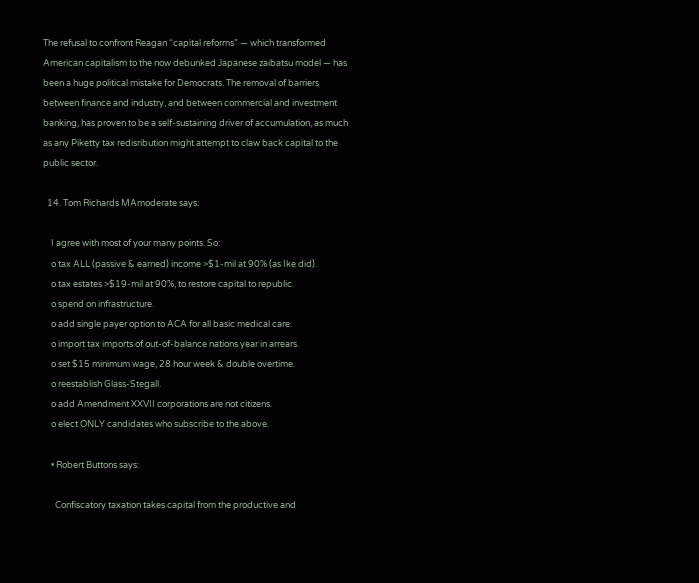The refusal to confront Reagan “capital reforms” — which transformed American capitalism to the now debunked Japanese zaibatsu model — has been a huge political mistake for Democrats. The removal of barriers between finance and industry, and between commercial and investment banking, has proven to be a self-sustaining driver of accumulation, as much as any Piketty tax redisribution might attempt to claw back capital to the public sector.

  14. Tom Richards MAmoderate says:

    I agree with most of your many points. So:
    o tax ALL (passive & earned) income >$1-mil at 90% (as Ike did).
    o tax estates >$19-mil at 90%, to restore capital to republic.
    o spend on infrastructure.
    o add single payer option to ACA for all basic medical care.
    o import tax imports of out-of-balance nations year in arrears.
    o set $15 minimum wage, 28 hour week & double overtime.
    o reestablish Glass-Stegall.
    o add Amendment XXVII corporations are not citizens.
    o elect ONLY candidates who subscribe to the above.

    • Robert Buttons says:

      Confiscatory taxation takes capital from the productive and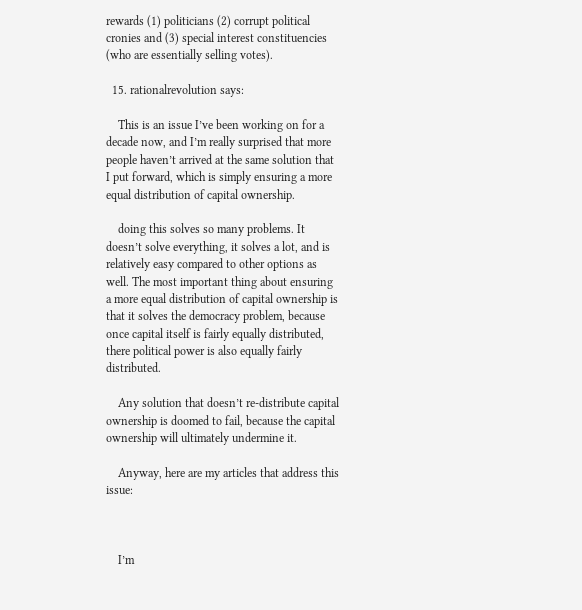rewards (1) politicians (2) corrupt political cronies and (3) special interest constituencies (who are essentially selling votes).

  15. rationalrevolution says:

    This is an issue I’ve been working on for a decade now, and I’m really surprised that more people haven’t arrived at the same solution that I put forward, which is simply ensuring a more equal distribution of capital ownership.

    doing this solves so many problems. It doesn’t solve everything, it solves a lot, and is relatively easy compared to other options as well. The most important thing about ensuring a more equal distribution of capital ownership is that it solves the democracy problem, because once capital itself is fairly equally distributed, there political power is also equally fairly distributed.

    Any solution that doesn’t re-distribute capital ownership is doomed to fail, because the capital ownership will ultimately undermine it.

    Anyway, here are my articles that address this issue:



    I’m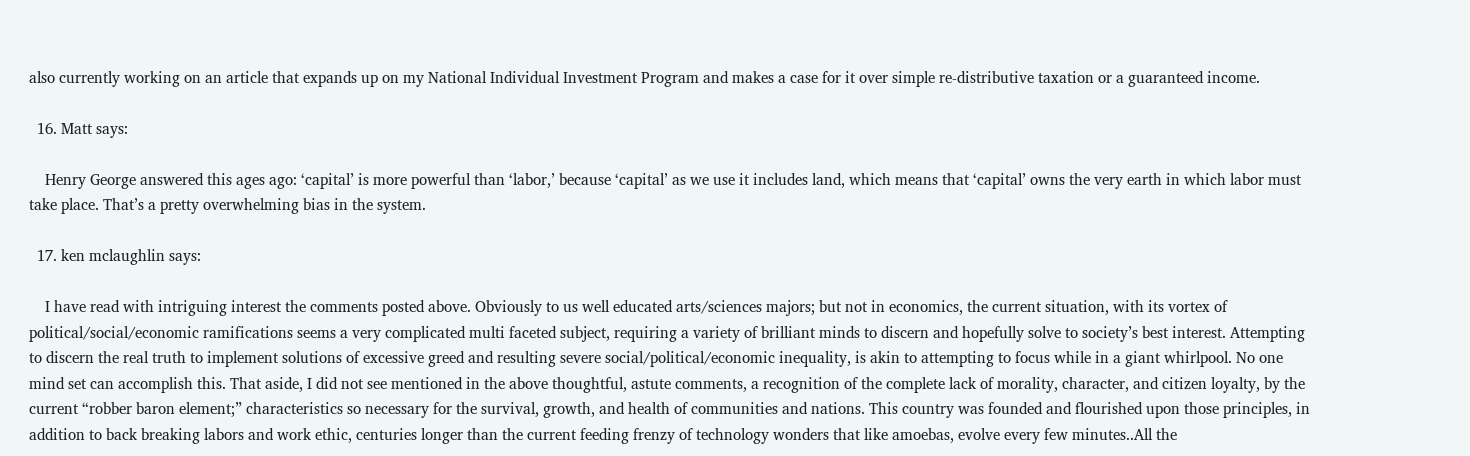also currently working on an article that expands up on my National Individual Investment Program and makes a case for it over simple re-distributive taxation or a guaranteed income.

  16. Matt says:

    Henry George answered this ages ago: ‘capital’ is more powerful than ‘labor,’ because ‘capital’ as we use it includes land, which means that ‘capital’ owns the very earth in which labor must take place. That’s a pretty overwhelming bias in the system.

  17. ken mclaughlin says:

    I have read with intriguing interest the comments posted above. Obviously to us well educated arts/sciences majors; but not in economics, the current situation, with its vortex of political/social/economic ramifications seems a very complicated multi faceted subject, requiring a variety of brilliant minds to discern and hopefully solve to society’s best interest. Attempting to discern the real truth to implement solutions of excessive greed and resulting severe social/political/economic inequality, is akin to attempting to focus while in a giant whirlpool. No one mind set can accomplish this. That aside, I did not see mentioned in the above thoughtful, astute comments, a recognition of the complete lack of morality, character, and citizen loyalty, by the current “robber baron element;” characteristics so necessary for the survival, growth, and health of communities and nations. This country was founded and flourished upon those principles, in addition to back breaking labors and work ethic, centuries longer than the current feeding frenzy of technology wonders that like amoebas, evolve every few minutes..All the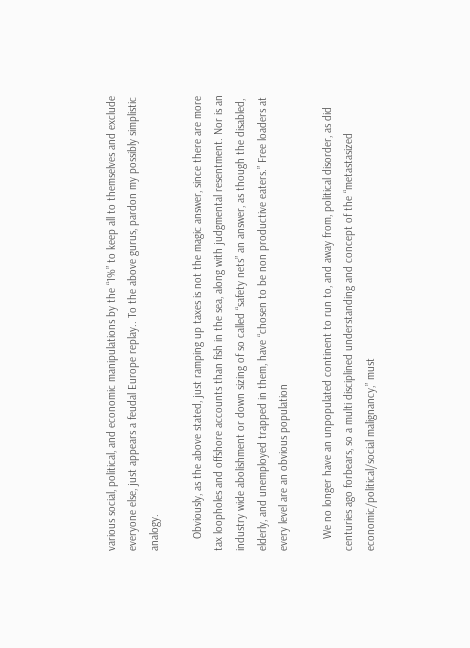various social, political, and economic manipulations by the “1%” to keep all to themselves and exclude everyone else, just appears a feudal Europe replay.. To the above gurus, pardon my possibly simplistic analogy.

    Obviously, as the above stated, just ramping up taxes is not the magic answer, since there are more tax loopholes and offshore accounts than fish in the sea, along with judgmental resentment. Nor is an industry wide abolishment or down sizing of so called “safety nets” an answer, as though the disabled, elderly, and unemployed trapped in them, have “chosen to be non productive eaters.” Free loaders at every level are an obvious population

    We no longer have an unpopulated continent to run to, and away from, political disorder, as did centuries ago forbears, so a multi disciplined understanding and concept of the “metastasized economic/political/social malignancy,” must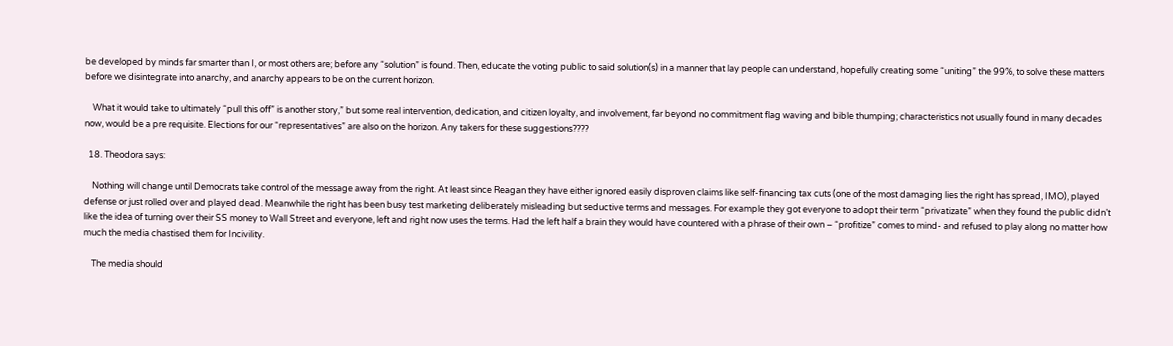be developed by minds far smarter than I, or most others are; before any “solution” is found. Then, educate the voting public to said solution(s) in a manner that lay people can understand, hopefully creating some “uniting” the 99%, to solve these matters before we disintegrate into anarchy, and anarchy appears to be on the current horizon.

    What it would take to ultimately “pull this off” is another story,” but some real intervention, dedication, and citizen loyalty, and involvement, far beyond no commitment flag waving and bible thumping; characteristics not usually found in many decades now, would be a pre requisite. Elections for our “representatives” are also on the horizon. Any takers for these suggestions????

  18. Theodora says:

    Nothing will change until Democrats take control of the message away from the right. At least since Reagan they have either ignored easily disproven claims like self-financing tax cuts (one of the most damaging lies the right has spread, IMO), played defense or just rolled over and played dead. Meanwhile the right has been busy test marketing deliberately misleading but seductive terms and messages. For example they got everyone to adopt their term “privatizate” when they found the public didn’t like the idea of turning over their SS money to Wall Street and everyone, left and right now uses the terms. Had the left half a brain they would have countered with a phrase of their own – “profitize” comes to mind- and refused to play along no matter how much the media chastised them for Incivility.

    The media should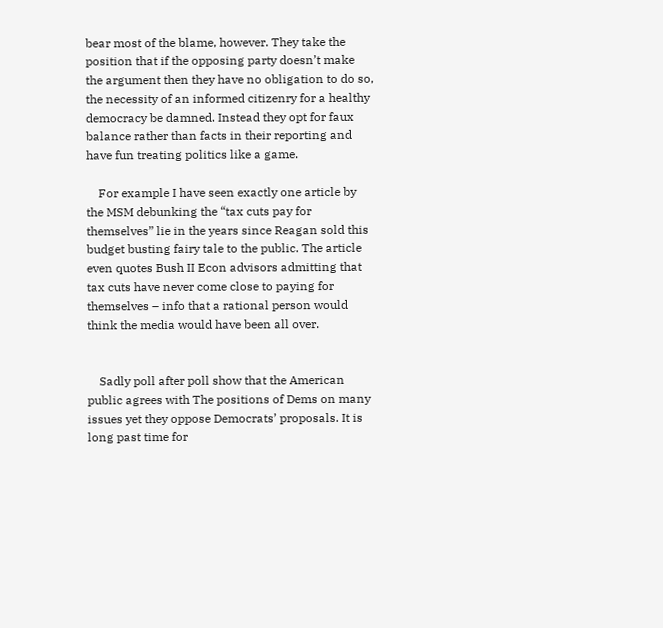bear most of the blame, however. They take the position that if the opposing party doesn’t make the argument then they have no obligation to do so, the necessity of an informed citizenry for a healthy democracy be damned. Instead they opt for faux balance rather than facts in their reporting and have fun treating politics like a game.

    For example I have seen exactly one article by the MSM debunking the “tax cuts pay for themselves” lie in the years since Reagan sold this budget busting fairy tale to the public. The article even quotes Bush II Econ advisors admitting that tax cuts have never come close to paying for themselves – info that a rational person would think the media would have been all over.


    Sadly poll after poll show that the American public agrees with The positions of Dems on many issues yet they oppose Democrats’ proposals. It is long past time for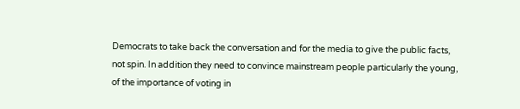Democrats to take back the conversation and for the media to give the public facts, not spin. In addition they need to convince mainstream people particularly the young, of the importance of voting in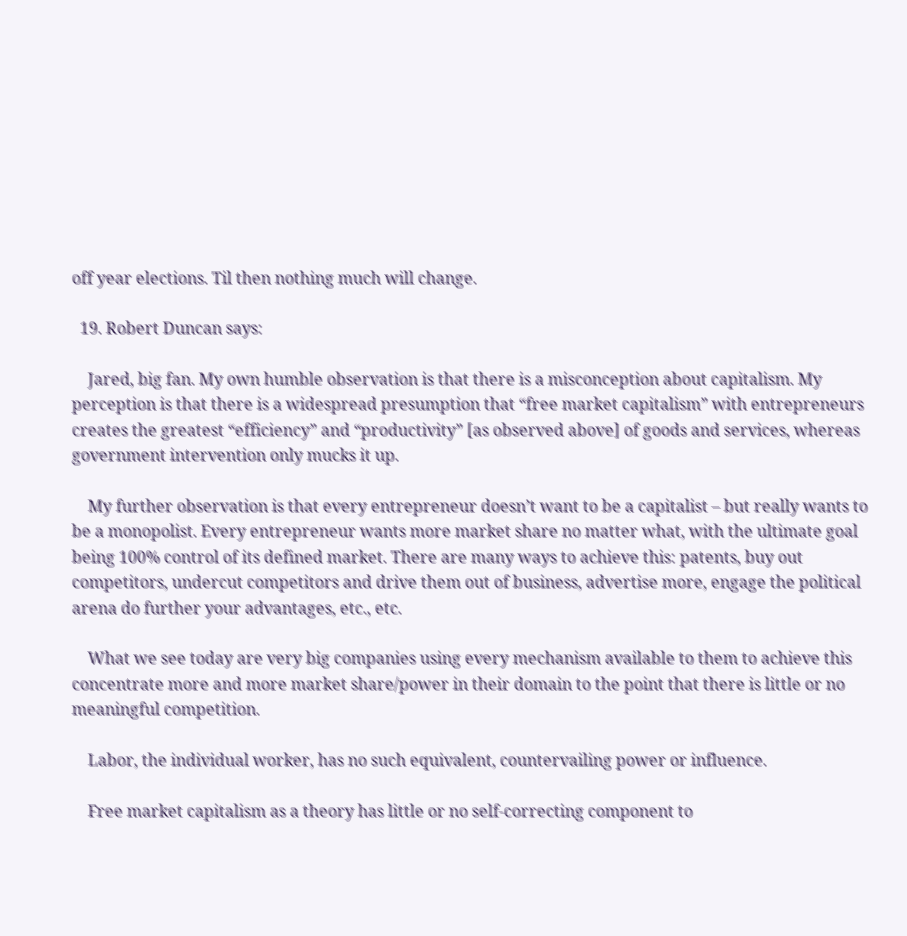off year elections. Til then nothing much will change.

  19. Robert Duncan says:

    Jared, big fan. My own humble observation is that there is a misconception about capitalism. My perception is that there is a widespread presumption that “free market capitalism” with entrepreneurs creates the greatest “efficiency” and “productivity” [as observed above] of goods and services, whereas government intervention only mucks it up.

    My further observation is that every entrepreneur doesn’t want to be a capitalist – but really wants to be a monopolist. Every entrepreneur wants more market share no matter what, with the ultimate goal being 100% control of its defined market. There are many ways to achieve this: patents, buy out competitors, undercut competitors and drive them out of business, advertise more, engage the political arena do further your advantages, etc., etc.

    What we see today are very big companies using every mechanism available to them to achieve this concentrate more and more market share/power in their domain to the point that there is little or no meaningful competition.

    Labor, the individual worker, has no such equivalent, countervailing power or influence.

    Free market capitalism as a theory has little or no self-correcting component to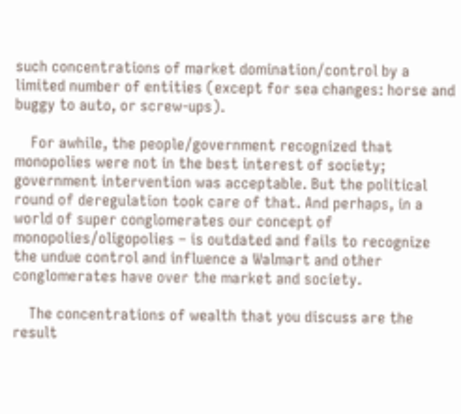such concentrations of market domination/control by a limited number of entities (except for sea changes: horse and buggy to auto, or screw-ups).

    For awhile, the people/government recognized that monopolies were not in the best interest of society; government intervention was acceptable. But the political round of deregulation took care of that. And perhaps, in a world of super conglomerates our concept of monopolies/oligopolies – is outdated and fails to recognize the undue control and influence a Walmart and other conglomerates have over the market and society.

    The concentrations of wealth that you discuss are the result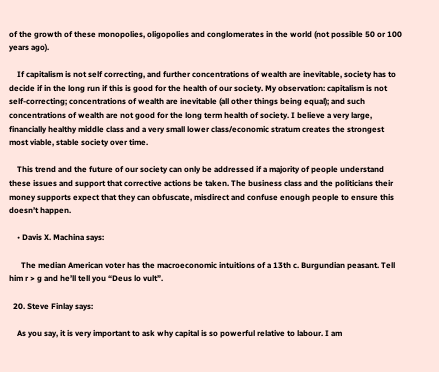of the growth of these monopolies, oligopolies and conglomerates in the world (not possible 50 or 100 years ago).

    If capitalism is not self correcting, and further concentrations of wealth are inevitable, society has to decide if in the long run if this is good for the health of our society. My observation: capitalism is not self-correcting; concentrations of wealth are inevitable (all other things being equal); and such concentrations of wealth are not good for the long term health of society. I believe a very large, financially healthy middle class and a very small lower class/economic stratum creates the strongest most viable, stable society over time.

    This trend and the future of our society can only be addressed if a majority of people understand these issues and support that corrective actions be taken. The business class and the politicians their money supports expect that they can obfuscate, misdirect and confuse enough people to ensure this doesn’t happen.

    • Davis X. Machina says:

      The median American voter has the macroeconomic intuitions of a 13th c. Burgundian peasant. Tell him r > g and he’ll tell you “Deus lo vult”.

  20. Steve Finlay says:

    As you say, it is very important to ask why capital is so powerful relative to labour. I am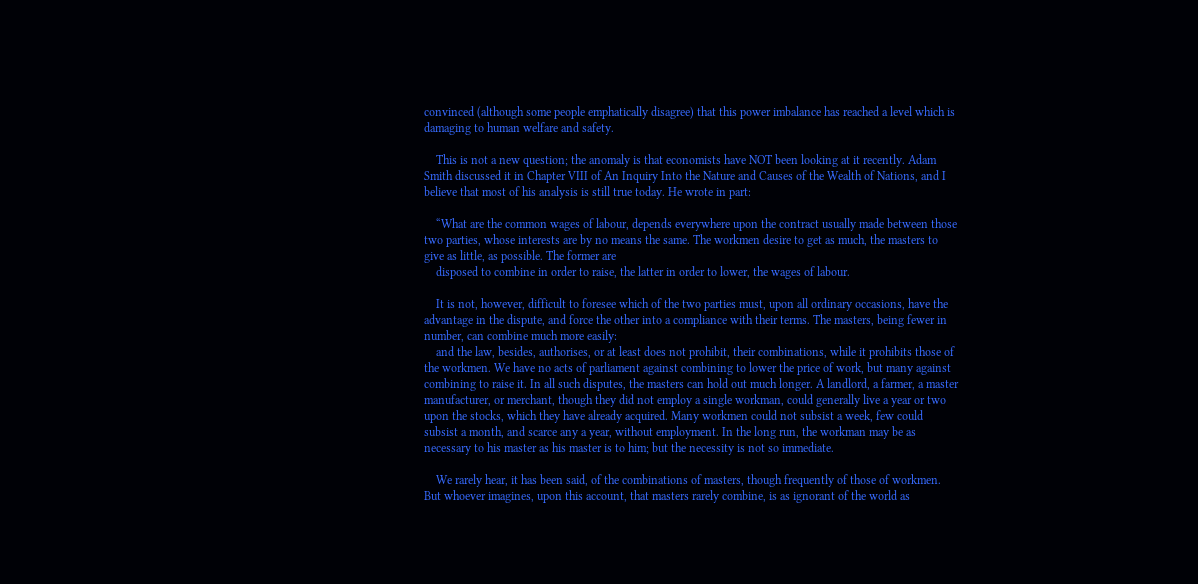convinced (although some people emphatically disagree) that this power imbalance has reached a level which is damaging to human welfare and safety.

    This is not a new question; the anomaly is that economists have NOT been looking at it recently. Adam Smith discussed it in Chapter VIII of An Inquiry Into the Nature and Causes of the Wealth of Nations, and I believe that most of his analysis is still true today. He wrote in part:

    “What are the common wages of labour, depends everywhere upon the contract usually made between those two parties, whose interests are by no means the same. The workmen desire to get as much, the masters to give as little, as possible. The former are
    disposed to combine in order to raise, the latter in order to lower, the wages of labour.

    It is not, however, difficult to foresee which of the two parties must, upon all ordinary occasions, have the advantage in the dispute, and force the other into a compliance with their terms. The masters, being fewer in number, can combine much more easily:
    and the law, besides, authorises, or at least does not prohibit, their combinations, while it prohibits those of the workmen. We have no acts of parliament against combining to lower the price of work, but many against combining to raise it. In all such disputes, the masters can hold out much longer. A landlord, a farmer, a master manufacturer, or merchant, though they did not employ a single workman, could generally live a year or two upon the stocks, which they have already acquired. Many workmen could not subsist a week, few could subsist a month, and scarce any a year, without employment. In the long run, the workman may be as necessary to his master as his master is to him; but the necessity is not so immediate.

    We rarely hear, it has been said, of the combinations of masters, though frequently of those of workmen. But whoever imagines, upon this account, that masters rarely combine, is as ignorant of the world as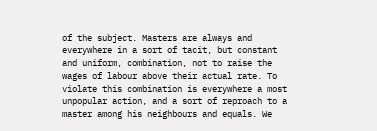of the subject. Masters are always and everywhere in a sort of tacit, but constant and uniform, combination, not to raise the wages of labour above their actual rate. To violate this combination is everywhere a most unpopular action, and a sort of reproach to a master among his neighbours and equals. We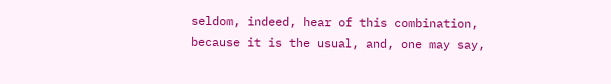seldom, indeed, hear of this combination, because it is the usual, and, one may say,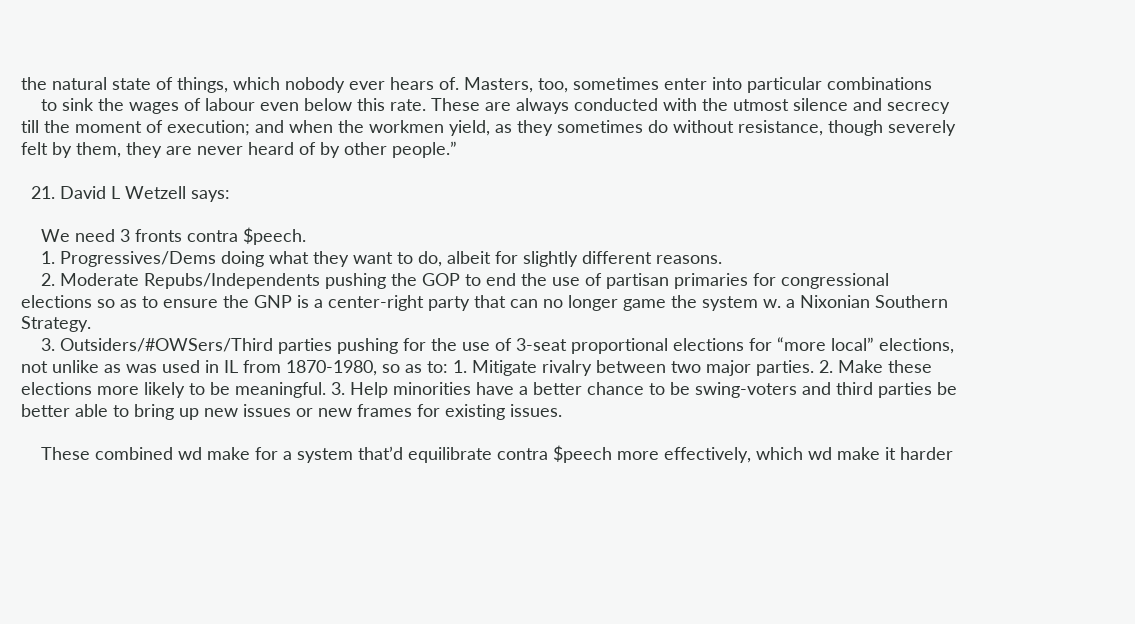the natural state of things, which nobody ever hears of. Masters, too, sometimes enter into particular combinations
    to sink the wages of labour even below this rate. These are always conducted with the utmost silence and secrecy till the moment of execution; and when the workmen yield, as they sometimes do without resistance, though severely felt by them, they are never heard of by other people.”

  21. David L Wetzell says:

    We need 3 fronts contra $peech.
    1. Progressives/Dems doing what they want to do, albeit for slightly different reasons.
    2. Moderate Repubs/Independents pushing the GOP to end the use of partisan primaries for congressional elections so as to ensure the GNP is a center-right party that can no longer game the system w. a Nixonian Southern Strategy.
    3. Outsiders/#OWSers/Third parties pushing for the use of 3-seat proportional elections for “more local” elections, not unlike as was used in IL from 1870-1980, so as to: 1. Mitigate rivalry between two major parties. 2. Make these elections more likely to be meaningful. 3. Help minorities have a better chance to be swing-voters and third parties be better able to bring up new issues or new frames for existing issues.

    These combined wd make for a system that’d equilibrate contra $peech more effectively, which wd make it harder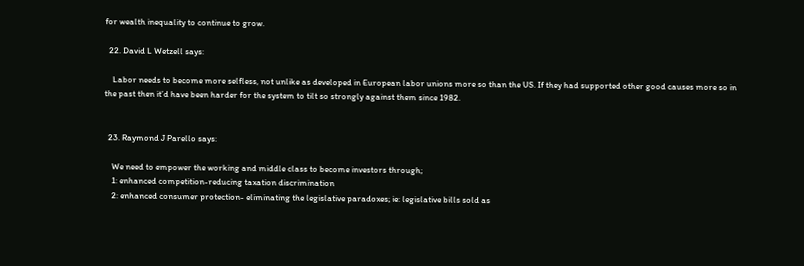for wealth inequality to continue to grow.

  22. David L Wetzell says:

    Labor needs to become more selfless, not unlike as developed in European labor unions more so than the US. If they had supported other good causes more so in the past then it’d have been harder for the system to tilt so strongly against them since 1982.


  23. Raymond J Parello says:

    We need to empower the working and middle class to become investors through;
    1: enhanced competition-reducing taxation discrimination
    2: enhanced consumer protection- eliminating the legislative paradoxes; ie: legislative bills sold as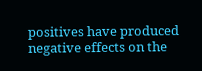positives have produced negative effects on the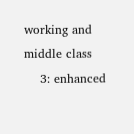working and middle class
    3: enhanced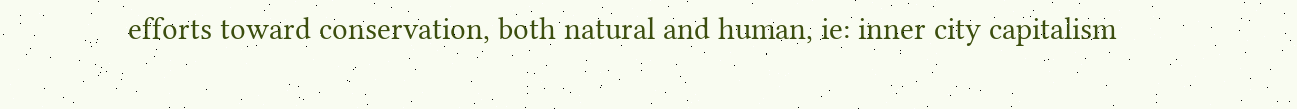efforts toward conservation, both natural and human, ie: inner city capitalism